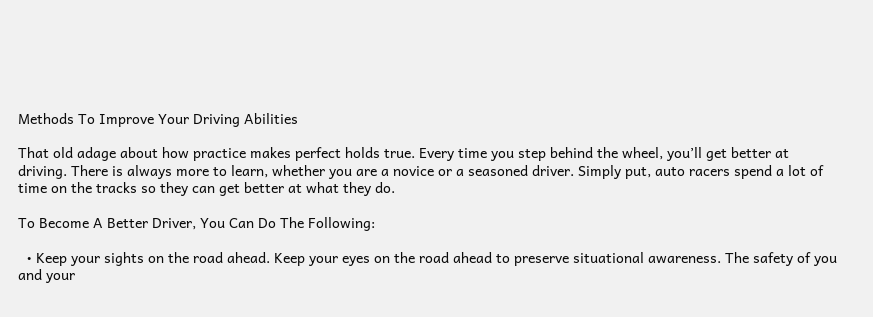Methods To Improve Your Driving Abilities

That old adage about how practice makes perfect holds true. Every time you step behind the wheel, you’ll get better at driving. There is always more to learn, whether you are a novice or a seasoned driver. Simply put, auto racers spend a lot of time on the tracks so they can get better at what they do.

To Become A Better Driver, You Can Do The Following:

  • Keep your sights on the road ahead. Keep your eyes on the road ahead to preserve situational awareness. The safety of you and your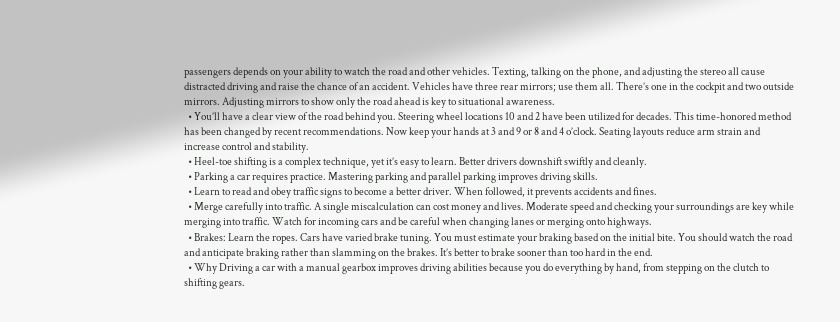passengers depends on your ability to watch the road and other vehicles. Texting, talking on the phone, and adjusting the stereo all cause distracted driving and raise the chance of an accident. Vehicles have three rear mirrors; use them all. There’s one in the cockpit and two outside mirrors. Adjusting mirrors to show only the road ahead is key to situational awareness.
  • You’ll have a clear view of the road behind you. Steering wheel locations 10 and 2 have been utilized for decades. This time-honored method has been changed by recent recommendations. Now keep your hands at 3 and 9 or 8 and 4 o’clock. Seating layouts reduce arm strain and increase control and stability.
  • Heel-toe shifting is a complex technique, yet it’s easy to learn. Better drivers downshift swiftly and cleanly.
  • Parking a car requires practice. Mastering parking and parallel parking improves driving skills.
  • Learn to read and obey traffic signs to become a better driver. When followed, it prevents accidents and fines.
  • Merge carefully into traffic. A single miscalculation can cost money and lives. Moderate speed and checking your surroundings are key while merging into traffic. Watch for incoming cars and be careful when changing lanes or merging onto highways.
  • Brakes: Learn the ropes. Cars have varied brake tuning. You must estimate your braking based on the initial bite. You should watch the road and anticipate braking rather than slamming on the brakes. It’s better to brake sooner than too hard in the end.
  • Why Driving a car with a manual gearbox improves driving abilities because you do everything by hand, from stepping on the clutch to shifting gears.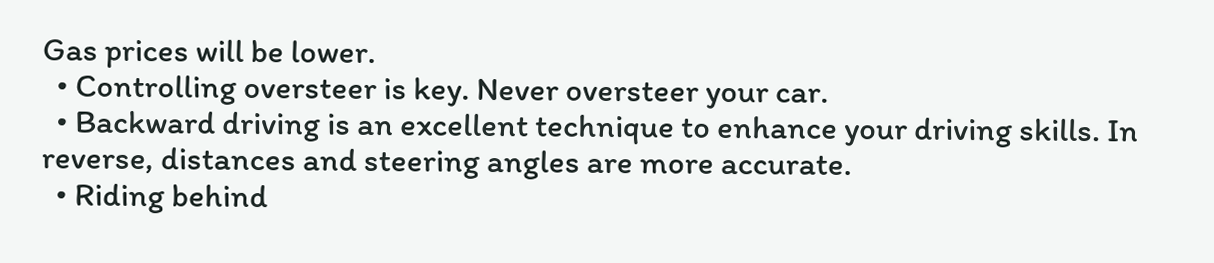Gas prices will be lower.
  • Controlling oversteer is key. Never oversteer your car.
  • Backward driving is an excellent technique to enhance your driving skills. In reverse, distances and steering angles are more accurate.
  • Riding behind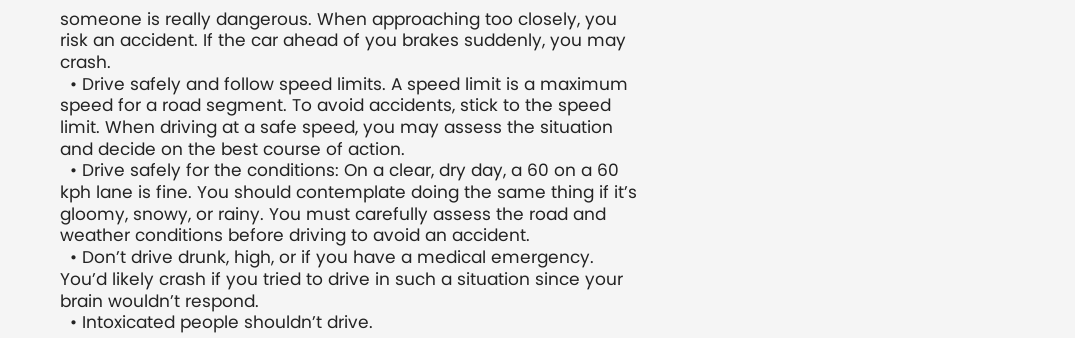someone is really dangerous. When approaching too closely, you risk an accident. If the car ahead of you brakes suddenly, you may crash.
  • Drive safely and follow speed limits. A speed limit is a maximum speed for a road segment. To avoid accidents, stick to the speed limit. When driving at a safe speed, you may assess the situation and decide on the best course of action.
  • Drive safely for the conditions: On a clear, dry day, a 60 on a 60 kph lane is fine. You should contemplate doing the same thing if it’s gloomy, snowy, or rainy. You must carefully assess the road and weather conditions before driving to avoid an accident.
  • Don’t drive drunk, high, or if you have a medical emergency. You’d likely crash if you tried to drive in such a situation since your brain wouldn’t respond.
  • Intoxicated people shouldn’t drive.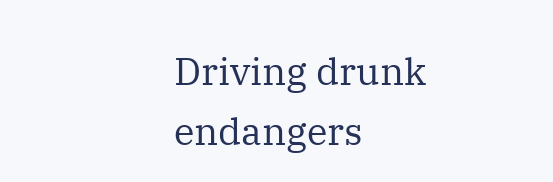Driving drunk endangers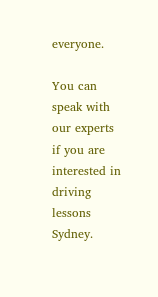everyone.

You can speak with our experts if you are interested in driving lessons Sydney.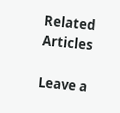Related Articles

Leave a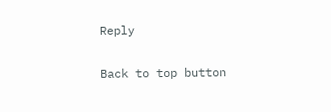Reply

Back to top button